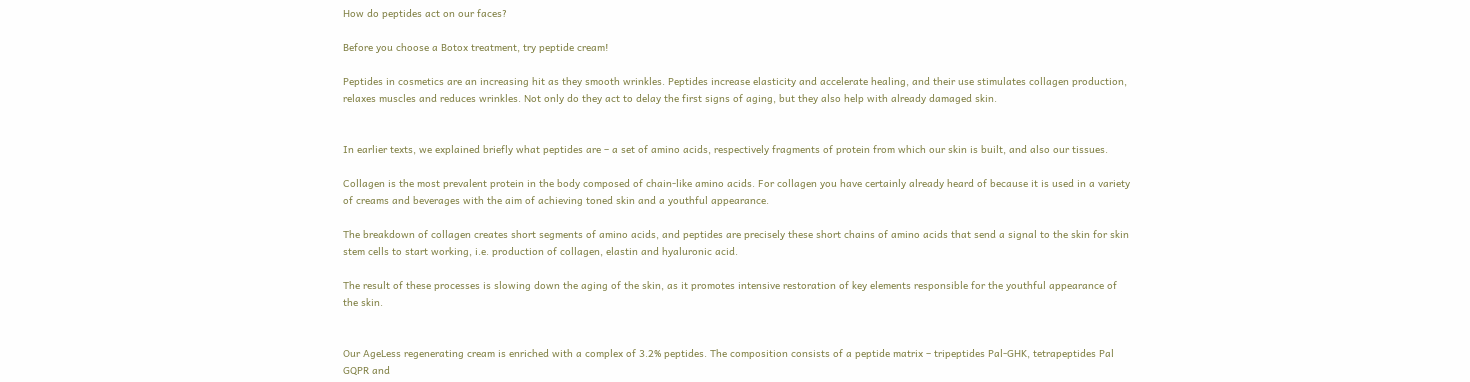How do peptides act on our faces?

Before you choose a Botox treatment, try peptide cream!

Peptides in cosmetics are an increasing hit as they smooth wrinkles. Peptides increase elasticity and accelerate healing, and their use stimulates collagen production, relaxes muscles and reduces wrinkles. Not only do they act to delay the first signs of aging, but they also help with already damaged skin.


In earlier texts, we explained briefly what peptides are – a set of amino acids, respectively fragments of protein from which our skin is built, and also our tissues.

Collagen is the most prevalent protein in the body composed of chain-like amino acids. For collagen you have certainly already heard of because it is used in a variety of creams and beverages with the aim of achieving toned skin and a youthful appearance.

The breakdown of collagen creates short segments of amino acids, and peptides are precisely these short chains of amino acids that send a signal to the skin for skin stem cells to start working, i.e. production of collagen, elastin and hyaluronic acid.

The result of these processes is slowing down the aging of the skin, as it promotes intensive restoration of key elements responsible for the youthful appearance of the skin.


Our AgeLess regenerating cream is enriched with a complex of 3.2% peptides. The composition consists of a peptide matrix – tripeptides Pal-GHK, tetrapeptides Pal GQPR and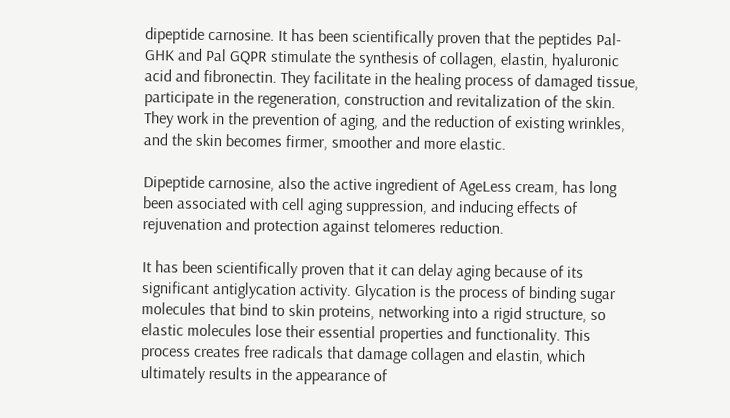dipeptide carnosine. It has been scientifically proven that the peptides Pal-GHK and Pal GQPR stimulate the synthesis of collagen, elastin, hyaluronic acid and fibronectin. They facilitate in the healing process of damaged tissue, participate in the regeneration, construction and revitalization of the skin. They work in the prevention of aging, and the reduction of existing wrinkles, and the skin becomes firmer, smoother and more elastic.

Dipeptide carnosine, also the active ingredient of AgeLess cream, has long been associated with cell aging suppression, and inducing effects of rejuvenation and protection against telomeres reduction.

It has been scientifically proven that it can delay aging because of its significant antiglycation activity. Glycation is the process of binding sugar molecules that bind to skin proteins, networking into a rigid structure, so elastic molecules lose their essential properties and functionality. This process creates free radicals that damage collagen and elastin, which ultimately results in the appearance of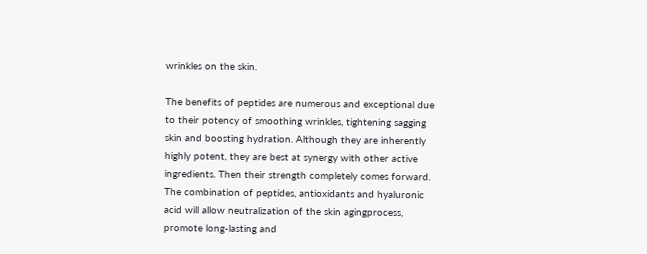wrinkles on the skin.

The benefits of peptides are numerous and exceptional due to their potency of smoothing wrinkles, tightening sagging skin and boosting hydration. Although they are inherently highly potent, they are best at synergy with other active ingredients. Then their strength completely comes forward. The combination of peptides, antioxidants and hyaluronic acid will allow neutralization of the skin agingprocess, promote long-lasting and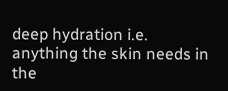deep hydration i.e. anything the skin needs in the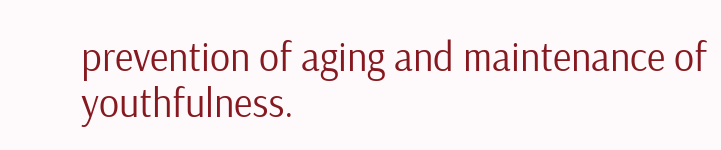prevention of aging and maintenance of youthfulness.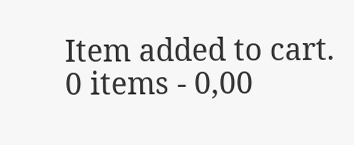Item added to cart.
0 items - 0,00